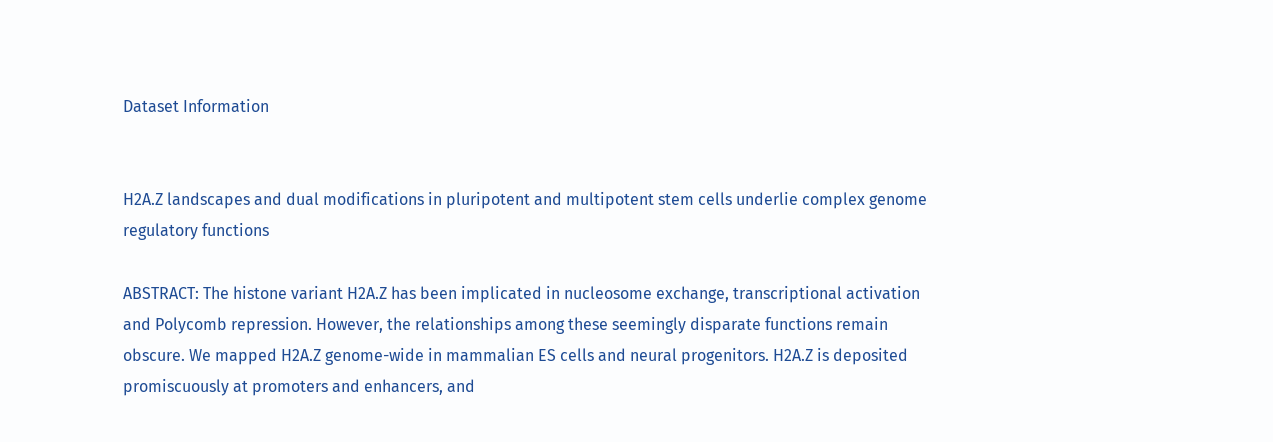Dataset Information


H2A.Z landscapes and dual modifications in pluripotent and multipotent stem cells underlie complex genome regulatory functions

ABSTRACT: The histone variant H2A.Z has been implicated in nucleosome exchange, transcriptional activation and Polycomb repression. However, the relationships among these seemingly disparate functions remain obscure. We mapped H2A.Z genome-wide in mammalian ES cells and neural progenitors. H2A.Z is deposited promiscuously at promoters and enhancers, and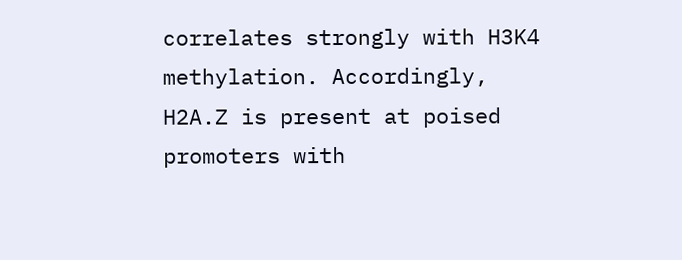correlates strongly with H3K4 methylation. Accordingly, H2A.Z is present at poised promoters with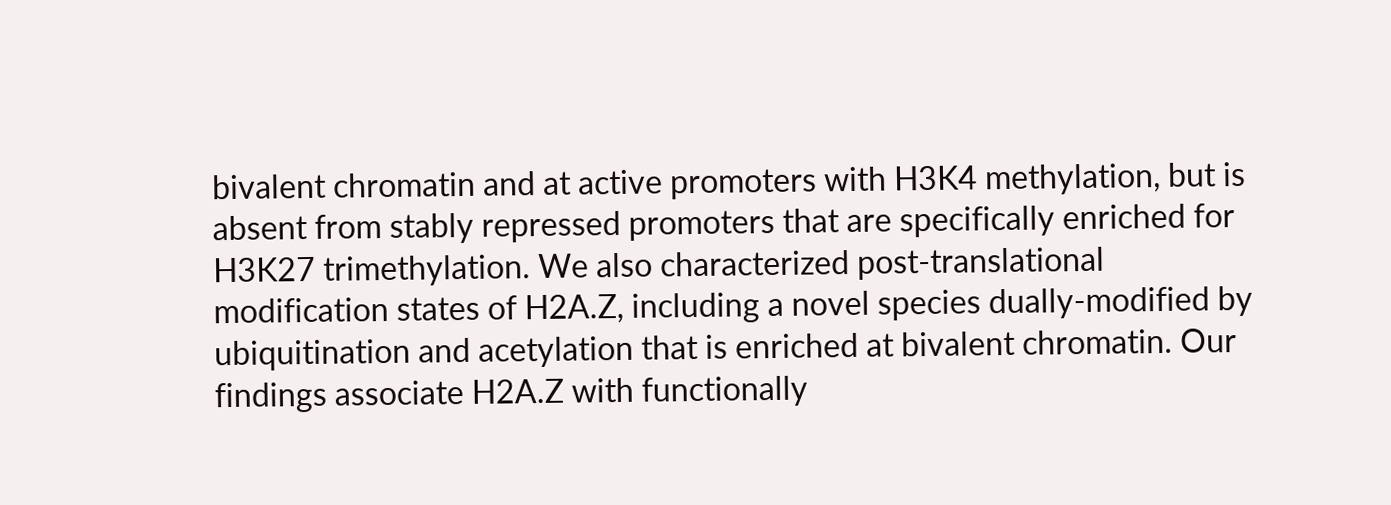bivalent chromatin and at active promoters with H3K4 methylation, but is absent from stably repressed promoters that are specifically enriched for H3K27 trimethylation. We also characterized post-translational modification states of H2A.Z, including a novel species dually-modified by ubiquitination and acetylation that is enriched at bivalent chromatin. Our findings associate H2A.Z with functionally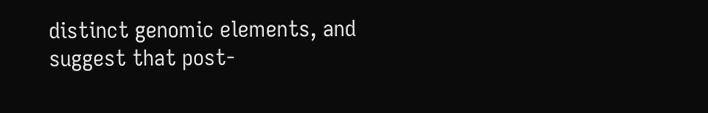distinct genomic elements, and suggest that post-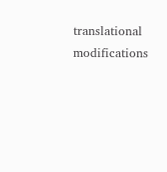translational modifications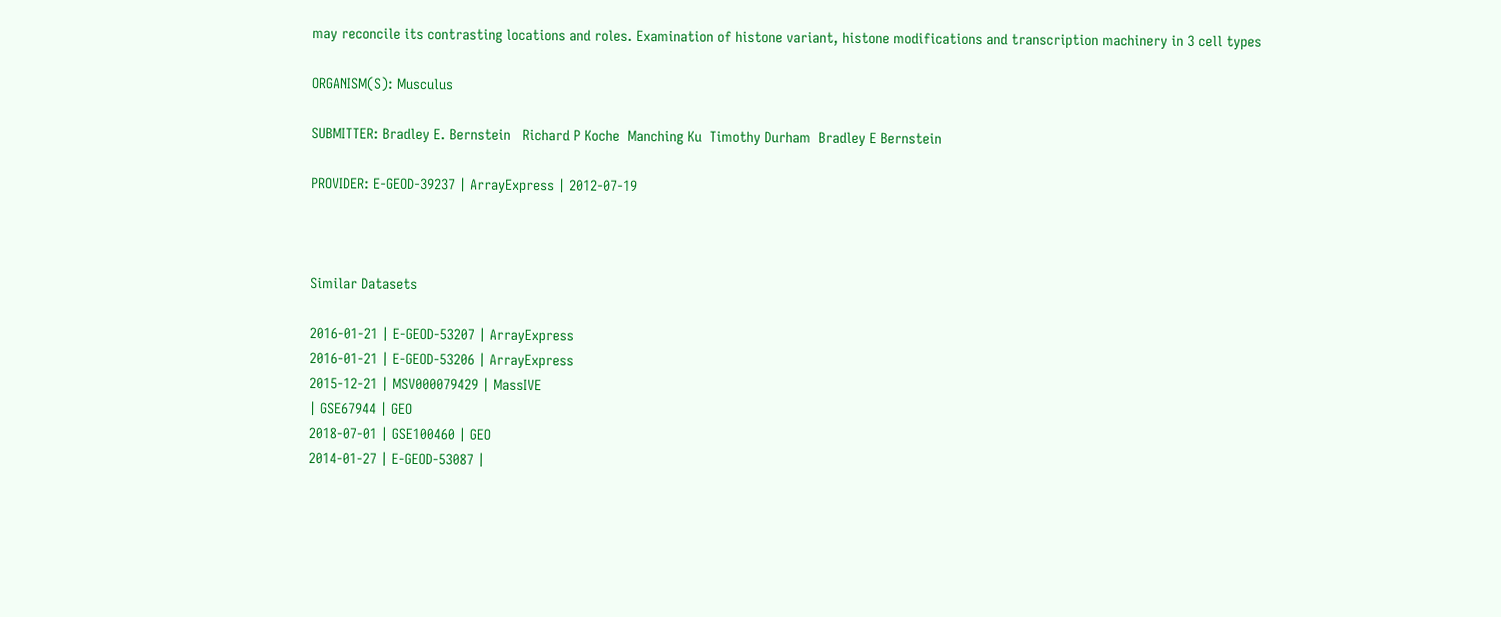may reconcile its contrasting locations and roles. Examination of histone variant, histone modifications and transcription machinery in 3 cell types

ORGANISM(S): Musculus

SUBMITTER: Bradley E. Bernstein   Richard P Koche  Manching Ku  Timothy Durham  Bradley E Bernstein

PROVIDER: E-GEOD-39237 | ArrayExpress | 2012-07-19



Similar Datasets

2016-01-21 | E-GEOD-53207 | ArrayExpress
2016-01-21 | E-GEOD-53206 | ArrayExpress
2015-12-21 | MSV000079429 | MassIVE
| GSE67944 | GEO
2018-07-01 | GSE100460 | GEO
2014-01-27 | E-GEOD-53087 |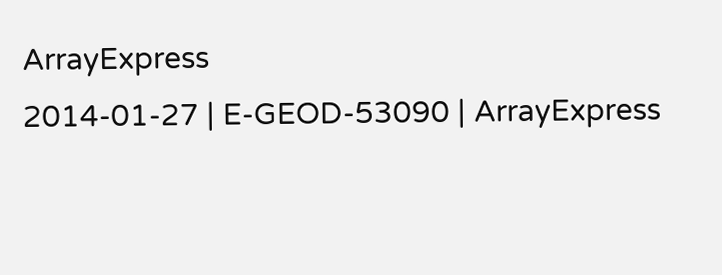ArrayExpress
2014-01-27 | E-GEOD-53090 | ArrayExpress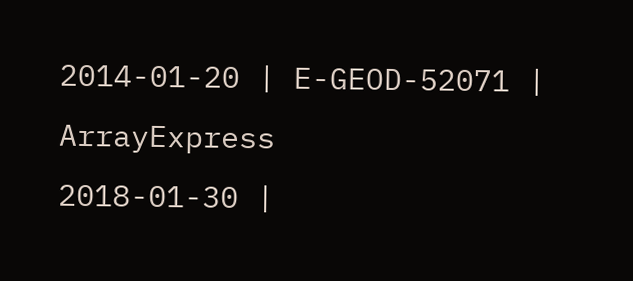2014-01-20 | E-GEOD-52071 | ArrayExpress
2018-01-30 |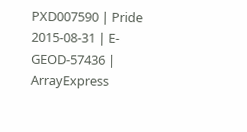PXD007590 | Pride
2015-08-31 | E-GEOD-57436 | ArrayExpress